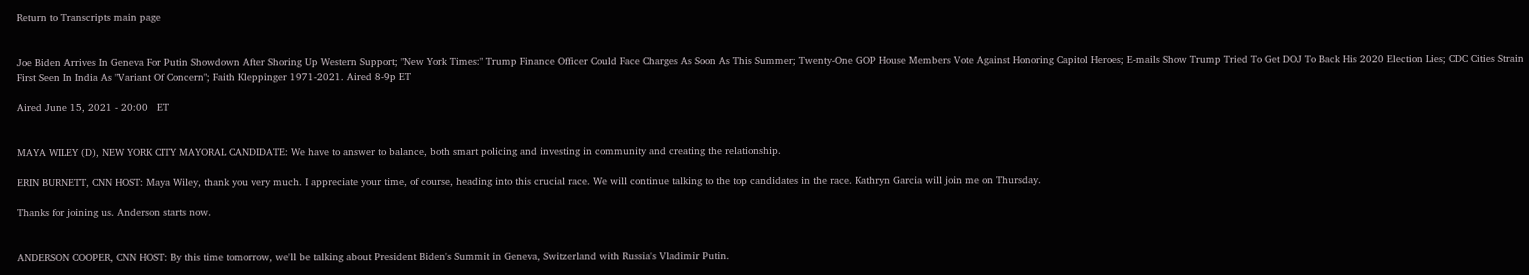Return to Transcripts main page


Joe Biden Arrives In Geneva For Putin Showdown After Shoring Up Western Support; "New York Times:" Trump Finance Officer Could Face Charges As Soon As This Summer; Twenty-One GOP House Members Vote Against Honoring Capitol Heroes; E-mails Show Trump Tried To Get DOJ To Back His 2020 Election Lies; CDC Cities Strain First Seen In India As "Variant Of Concern"; Faith Kleppinger 1971-2021. Aired 8-9p ET

Aired June 15, 2021 - 20:00   ET


MAYA WILEY (D), NEW YORK CITY MAYORAL CANDIDATE: We have to answer to balance, both smart policing and investing in community and creating the relationship.

ERIN BURNETT, CNN HOST: Maya Wiley, thank you very much. I appreciate your time, of course, heading into this crucial race. We will continue talking to the top candidates in the race. Kathryn Garcia will join me on Thursday.

Thanks for joining us. Anderson starts now.


ANDERSON COOPER, CNN HOST: By this time tomorrow, we'll be talking about President Biden's Summit in Geneva, Switzerland with Russia's Vladimir Putin.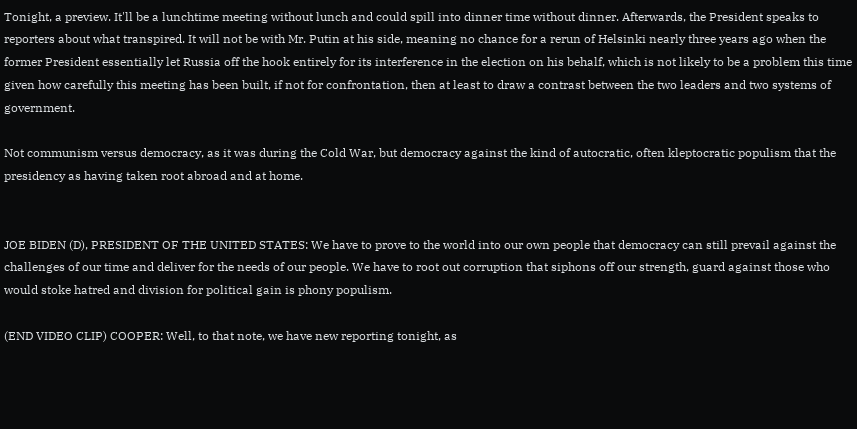Tonight, a preview. It'll be a lunchtime meeting without lunch and could spill into dinner time without dinner. Afterwards, the President speaks to reporters about what transpired. It will not be with Mr. Putin at his side, meaning no chance for a rerun of Helsinki nearly three years ago when the former President essentially let Russia off the hook entirely for its interference in the election on his behalf, which is not likely to be a problem this time given how carefully this meeting has been built, if not for confrontation, then at least to draw a contrast between the two leaders and two systems of government.

Not communism versus democracy, as it was during the Cold War, but democracy against the kind of autocratic, often kleptocratic populism that the presidency as having taken root abroad and at home.


JOE BIDEN (D), PRESIDENT OF THE UNITED STATES: We have to prove to the world into our own people that democracy can still prevail against the challenges of our time and deliver for the needs of our people. We have to root out corruption that siphons off our strength, guard against those who would stoke hatred and division for political gain is phony populism.

(END VIDEO CLIP) COOPER: Well, to that note, we have new reporting tonight, as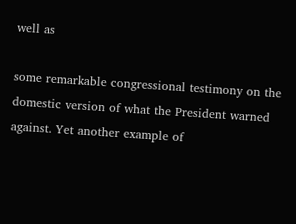well as

some remarkable congressional testimony on the domestic version of what the President warned against. Yet another example of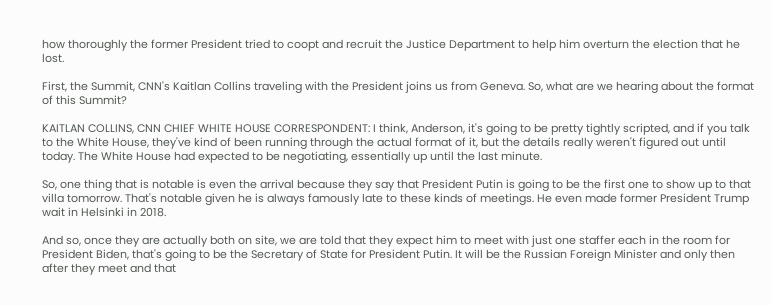how thoroughly the former President tried to coopt and recruit the Justice Department to help him overturn the election that he lost.

First, the Summit, CNN's Kaitlan Collins traveling with the President joins us from Geneva. So, what are we hearing about the format of this Summit?

KAITLAN COLLINS, CNN CHIEF WHITE HOUSE CORRESPONDENT: I think, Anderson, it's going to be pretty tightly scripted, and if you talk to the White House, they've kind of been running through the actual format of it, but the details really weren't figured out until today. The White House had expected to be negotiating, essentially up until the last minute.

So, one thing that is notable is even the arrival because they say that President Putin is going to be the first one to show up to that villa tomorrow. That's notable given he is always famously late to these kinds of meetings. He even made former President Trump wait in Helsinki in 2018.

And so, once they are actually both on site, we are told that they expect him to meet with just one staffer each in the room for President Biden, that's going to be the Secretary of State for President Putin. It will be the Russian Foreign Minister and only then after they meet and that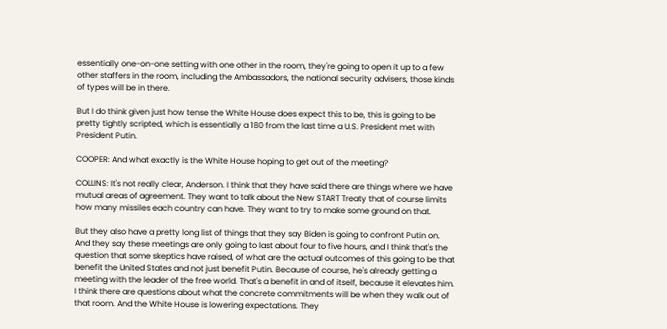essentially one-on-one setting with one other in the room, they're going to open it up to a few other staffers in the room, including the Ambassadors, the national security advisers, those kinds of types will be in there.

But I do think given just how tense the White House does expect this to be, this is going to be pretty tightly scripted, which is essentially a 180 from the last time a U.S. President met with President Putin.

COOPER: And what exactly is the White House hoping to get out of the meeting?

COLLINS: It's not really clear, Anderson. I think that they have said there are things where we have mutual areas of agreement. They want to talk about the New START Treaty that of course limits how many missiles each country can have. They want to try to make some ground on that.

But they also have a pretty long list of things that they say Biden is going to confront Putin on. And they say these meetings are only going to last about four to five hours, and I think that's the question that some skeptics have raised, of what are the actual outcomes of this going to be that benefit the United States and not just benefit Putin. Because of course, he's already getting a meeting with the leader of the free world. That's a benefit in and of itself, because it elevates him. I think there are questions about what the concrete commitments will be when they walk out of that room. And the White House is lowering expectations. They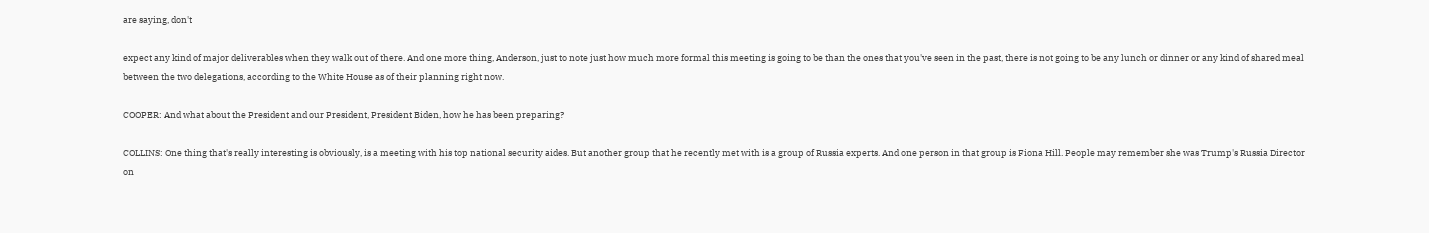are saying, don't

expect any kind of major deliverables when they walk out of there. And one more thing, Anderson, just to note just how much more formal this meeting is going to be than the ones that you've seen in the past, there is not going to be any lunch or dinner or any kind of shared meal between the two delegations, according to the White House as of their planning right now.

COOPER: And what about the President and our President, President Biden, how he has been preparing?

COLLINS: One thing that's really interesting is obviously, is a meeting with his top national security aides. But another group that he recently met with is a group of Russia experts. And one person in that group is Fiona Hill. People may remember she was Trump's Russia Director on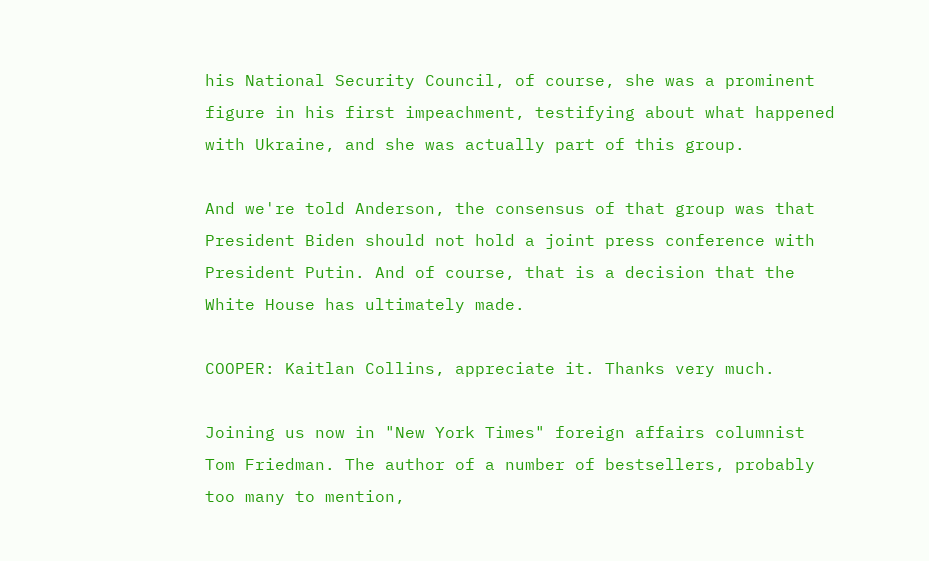his National Security Council, of course, she was a prominent figure in his first impeachment, testifying about what happened with Ukraine, and she was actually part of this group.

And we're told Anderson, the consensus of that group was that President Biden should not hold a joint press conference with President Putin. And of course, that is a decision that the White House has ultimately made.

COOPER: Kaitlan Collins, appreciate it. Thanks very much.

Joining us now in "New York Times" foreign affairs columnist Tom Friedman. The author of a number of bestsellers, probably too many to mention,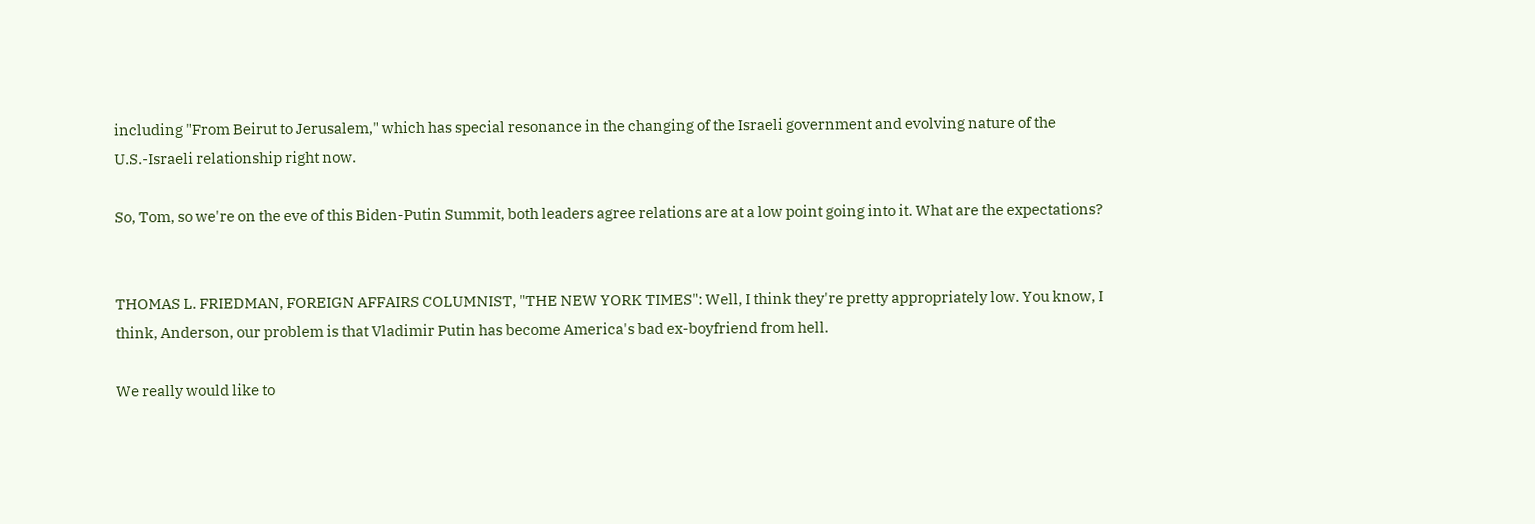including "From Beirut to Jerusalem," which has special resonance in the changing of the Israeli government and evolving nature of the U.S.-Israeli relationship right now.

So, Tom, so we're on the eve of this Biden-Putin Summit, both leaders agree relations are at a low point going into it. What are the expectations?


THOMAS L. FRIEDMAN, FOREIGN AFFAIRS COLUMNIST, "THE NEW YORK TIMES": Well, I think they're pretty appropriately low. You know, I think, Anderson, our problem is that Vladimir Putin has become America's bad ex-boyfriend from hell.

We really would like to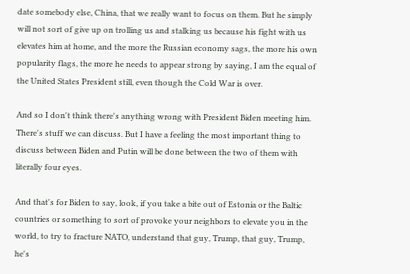date somebody else, China, that we really want to focus on them. But he simply will not sort of give up on trolling us and stalking us because his fight with us elevates him at home, and the more the Russian economy sags, the more his own popularity flags, the more he needs to appear strong by saying, I am the equal of the United States President still, even though the Cold War is over.

And so I don't think there's anything wrong with President Biden meeting him. There's stuff we can discuss. But I have a feeling the most important thing to discuss between Biden and Putin will be done between the two of them with literally four eyes.

And that's for Biden to say, look, if you take a bite out of Estonia or the Baltic countries or something to sort of provoke your neighbors to elevate you in the world, to try to fracture NATO, understand that guy, Trump, that guy, Trump, he's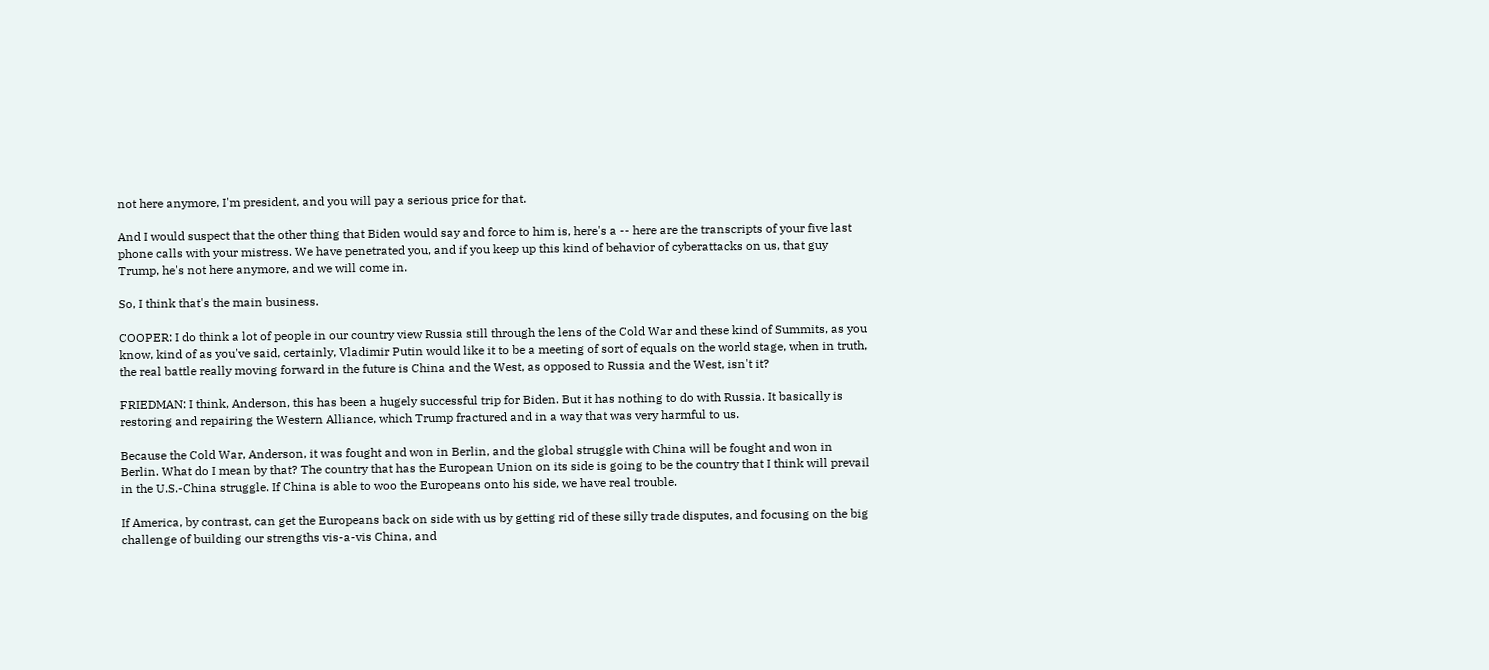not here anymore, I'm president, and you will pay a serious price for that.

And I would suspect that the other thing that Biden would say and force to him is, here's a -- here are the transcripts of your five last phone calls with your mistress. We have penetrated you, and if you keep up this kind of behavior of cyberattacks on us, that guy Trump, he's not here anymore, and we will come in.

So, I think that's the main business.

COOPER: I do think a lot of people in our country view Russia still through the lens of the Cold War and these kind of Summits, as you know, kind of as you've said, certainly, Vladimir Putin would like it to be a meeting of sort of equals on the world stage, when in truth, the real battle really moving forward in the future is China and the West, as opposed to Russia and the West, isn't it?

FRIEDMAN: I think, Anderson, this has been a hugely successful trip for Biden. But it has nothing to do with Russia. It basically is restoring and repairing the Western Alliance, which Trump fractured and in a way that was very harmful to us.

Because the Cold War, Anderson, it was fought and won in Berlin, and the global struggle with China will be fought and won in Berlin. What do I mean by that? The country that has the European Union on its side is going to be the country that I think will prevail in the U.S.-China struggle. If China is able to woo the Europeans onto his side, we have real trouble.

If America, by contrast, can get the Europeans back on side with us by getting rid of these silly trade disputes, and focusing on the big challenge of building our strengths vis-a-vis China, and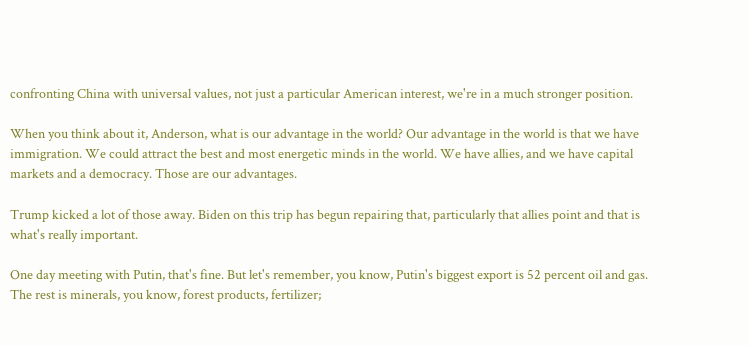confronting China with universal values, not just a particular American interest, we're in a much stronger position.

When you think about it, Anderson, what is our advantage in the world? Our advantage in the world is that we have immigration. We could attract the best and most energetic minds in the world. We have allies, and we have capital markets and a democracy. Those are our advantages.

Trump kicked a lot of those away. Biden on this trip has begun repairing that, particularly that allies point and that is what's really important.

One day meeting with Putin, that's fine. But let's remember, you know, Putin's biggest export is 52 percent oil and gas. The rest is minerals, you know, forest products, fertilizer;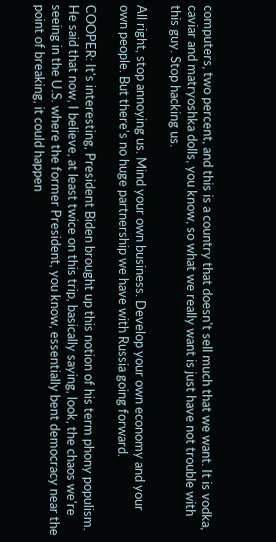computers, two percent, and this is a country that doesn't sell much that we want. It is vodka, caviar and matryoshka dolls, you know, so what we really want is just have not trouble with this guy. Stop hacking us.

All right, stop annoying us. Mind your own business. Develop your own economy and your own people. But there's no huge partnership we have with Russia going forward.

COOPER: It's interesting, President Biden brought up this notion of his term phony populism. He said that now, I believe, at least twice on this trip, basically saying, look, the chaos we're seeing in the U.S. where the former President, you know, essentially bent democracy near the point of breaking, it could happen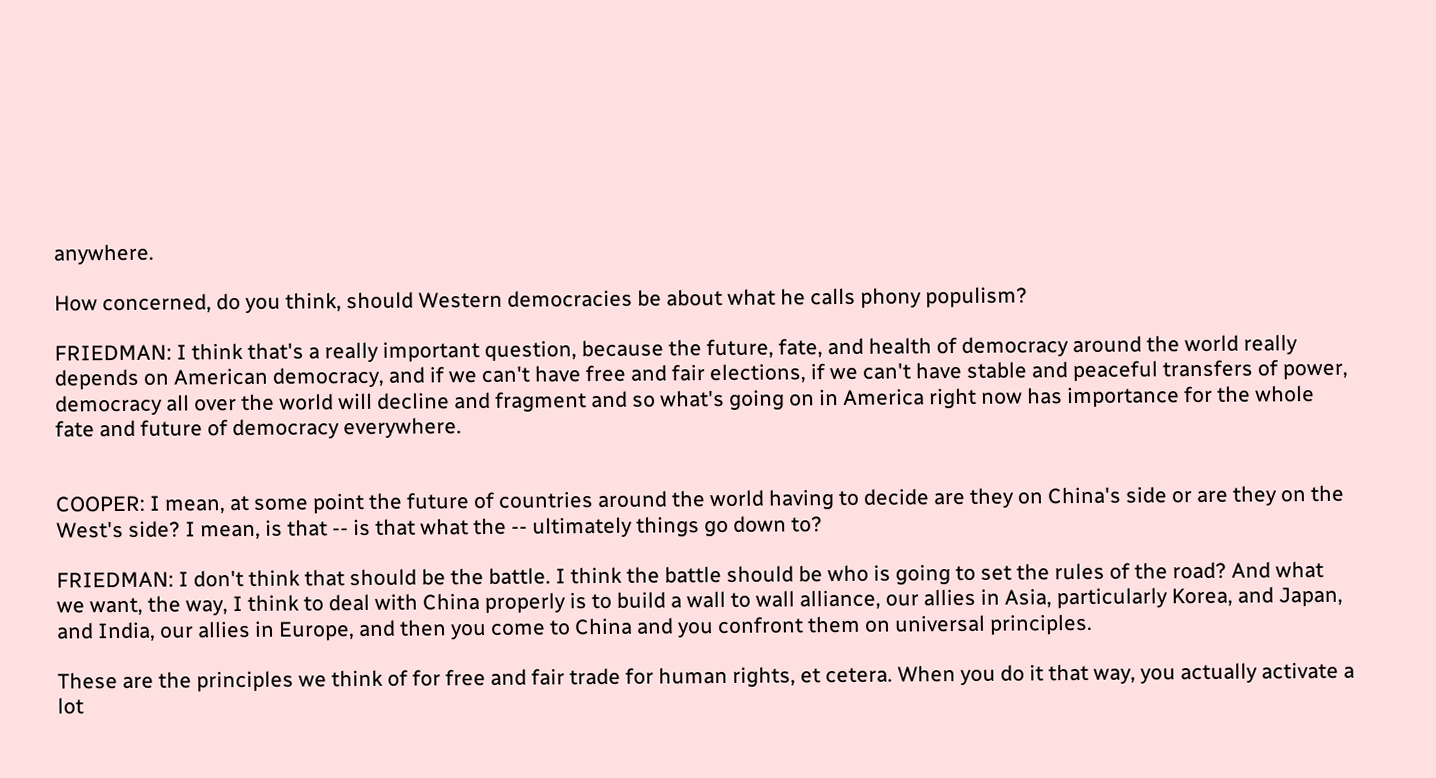anywhere.

How concerned, do you think, should Western democracies be about what he calls phony populism?

FRIEDMAN: I think that's a really important question, because the future, fate, and health of democracy around the world really depends on American democracy, and if we can't have free and fair elections, if we can't have stable and peaceful transfers of power, democracy all over the world will decline and fragment and so what's going on in America right now has importance for the whole fate and future of democracy everywhere.


COOPER: I mean, at some point the future of countries around the world having to decide are they on China's side or are they on the West's side? I mean, is that -- is that what the -- ultimately things go down to?

FRIEDMAN: I don't think that should be the battle. I think the battle should be who is going to set the rules of the road? And what we want, the way, I think to deal with China properly is to build a wall to wall alliance, our allies in Asia, particularly Korea, and Japan, and India, our allies in Europe, and then you come to China and you confront them on universal principles.

These are the principles we think of for free and fair trade for human rights, et cetera. When you do it that way, you actually activate a lot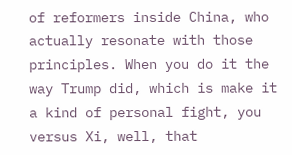of reformers inside China, who actually resonate with those principles. When you do it the way Trump did, which is make it a kind of personal fight, you versus Xi, well, that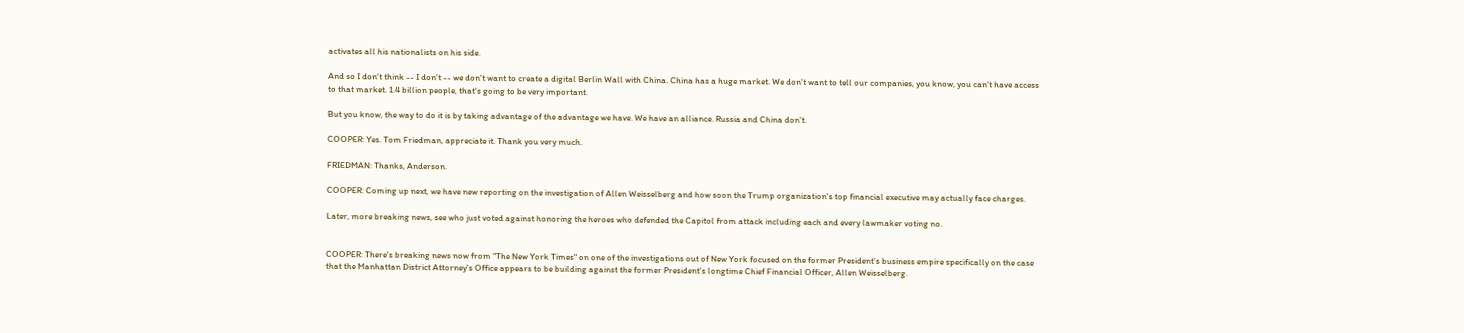activates all his nationalists on his side.

And so I don't think -- I don't -- we don't want to create a digital Berlin Wall with China. China has a huge market. We don't want to tell our companies, you know, you can't have access to that market. 1.4 billion people, that's going to be very important.

But you know, the way to do it is by taking advantage of the advantage we have. We have an alliance. Russia and China don't.

COOPER: Yes. Tom Friedman, appreciate it. Thank you very much.

FRIEDMAN: Thanks, Anderson.

COOPER: Coming up next, we have new reporting on the investigation of Allen Weisselberg and how soon the Trump organization's top financial executive may actually face charges.

Later, more breaking news, see who just voted against honoring the heroes who defended the Capitol from attack including each and every lawmaker voting no.


COOPER: There's breaking news now from "The New York Times" on one of the investigations out of New York focused on the former President's business empire specifically on the case that the Manhattan District Attorney's Office appears to be building against the former President's longtime Chief Financial Officer, Allen Weisselberg.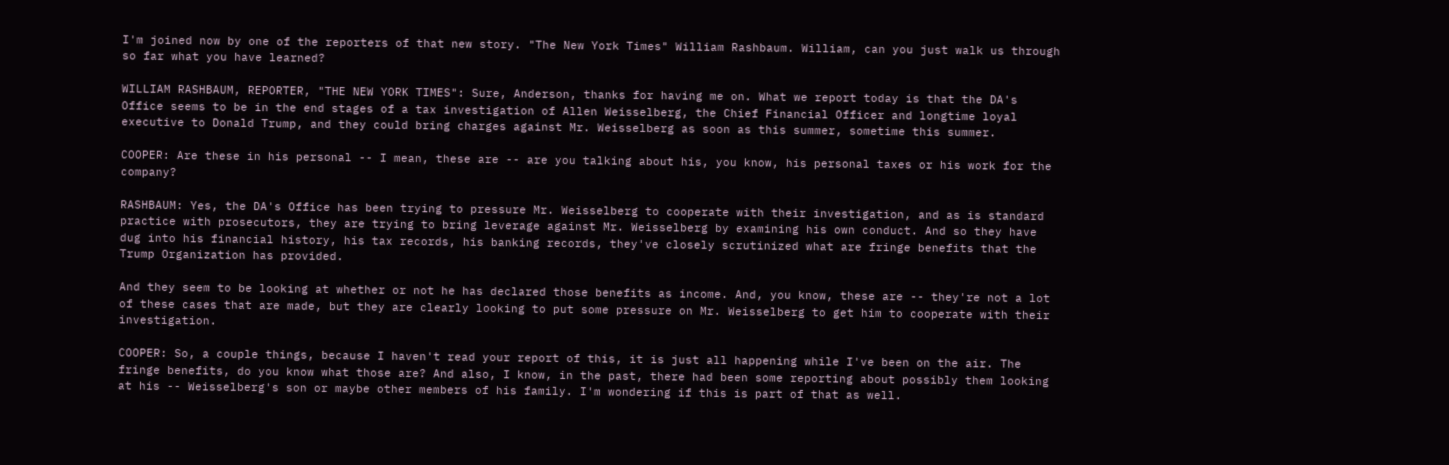I'm joined now by one of the reporters of that new story. "The New York Times" William Rashbaum. William, can you just walk us through so far what you have learned?

WILLIAM RASHBAUM, REPORTER, "THE NEW YORK TIMES": Sure, Anderson, thanks for having me on. What we report today is that the DA's Office seems to be in the end stages of a tax investigation of Allen Weisselberg, the Chief Financial Officer and longtime loyal executive to Donald Trump, and they could bring charges against Mr. Weisselberg as soon as this summer, sometime this summer.

COOPER: Are these in his personal -- I mean, these are -- are you talking about his, you know, his personal taxes or his work for the company?

RASHBAUM: Yes, the DA's Office has been trying to pressure Mr. Weisselberg to cooperate with their investigation, and as is standard practice with prosecutors, they are trying to bring leverage against Mr. Weisselberg by examining his own conduct. And so they have dug into his financial history, his tax records, his banking records, they've closely scrutinized what are fringe benefits that the Trump Organization has provided.

And they seem to be looking at whether or not he has declared those benefits as income. And, you know, these are -- they're not a lot of these cases that are made, but they are clearly looking to put some pressure on Mr. Weisselberg to get him to cooperate with their investigation.

COOPER: So, a couple things, because I haven't read your report of this, it is just all happening while I've been on the air. The fringe benefits, do you know what those are? And also, I know, in the past, there had been some reporting about possibly them looking at his -- Weisselberg's son or maybe other members of his family. I'm wondering if this is part of that as well.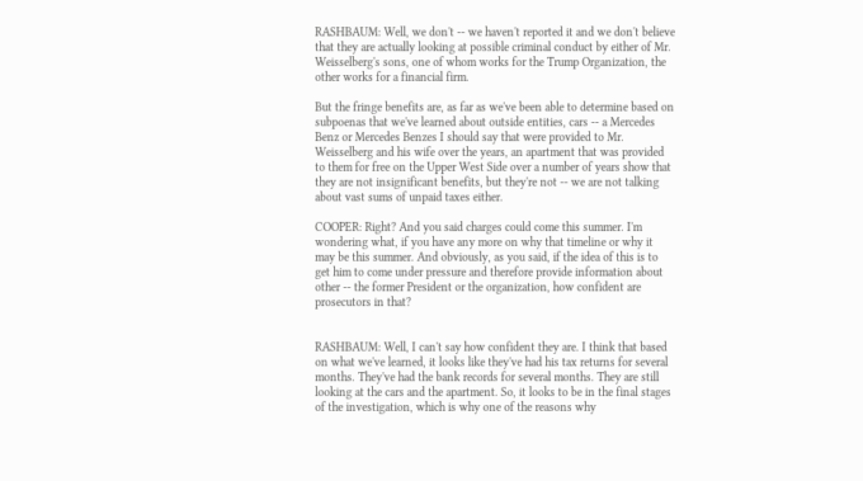RASHBAUM: Well, we don't -- we haven't reported it and we don't believe that they are actually looking at possible criminal conduct by either of Mr. Weisselberg's sons, one of whom works for the Trump Organization, the other works for a financial firm.

But the fringe benefits are, as far as we've been able to determine based on subpoenas that we've learned about outside entities, cars -- a Mercedes Benz or Mercedes Benzes I should say that were provided to Mr. Weisselberg and his wife over the years, an apartment that was provided to them for free on the Upper West Side over a number of years show that they are not insignificant benefits, but they're not -- we are not talking about vast sums of unpaid taxes either.

COOPER: Right? And you said charges could come this summer. I'm wondering what, if you have any more on why that timeline or why it may be this summer. And obviously, as you said, if the idea of this is to get him to come under pressure and therefore provide information about other -- the former President or the organization, how confident are prosecutors in that?


RASHBAUM: Well, I can't say how confident they are. I think that based on what we've learned, it looks like they've had his tax returns for several months. They've had the bank records for several months. They are still looking at the cars and the apartment. So, it looks to be in the final stages of the investigation, which is why one of the reasons why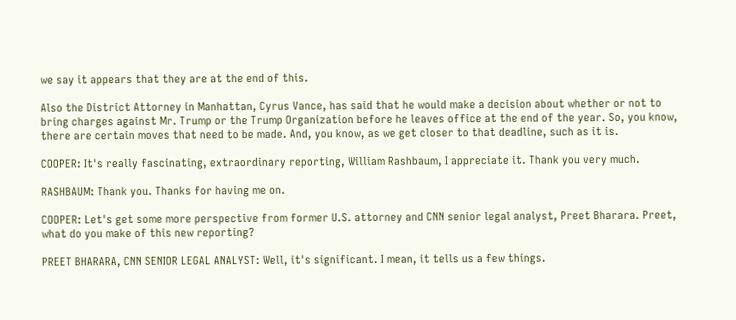we say it appears that they are at the end of this.

Also the District Attorney in Manhattan, Cyrus Vance, has said that he would make a decision about whether or not to bring charges against Mr. Trump or the Trump Organization before he leaves office at the end of the year. So, you know, there are certain moves that need to be made. And, you know, as we get closer to that deadline, such as it is.

COOPER: It's really fascinating, extraordinary reporting, William Rashbaum, I appreciate it. Thank you very much.

RASHBAUM: Thank you. Thanks for having me on.

COOPER: Let's get some more perspective from former U.S. attorney and CNN senior legal analyst, Preet Bharara. Preet, what do you make of this new reporting?

PREET BHARARA, CNN SENIOR LEGAL ANALYST: Well, it's significant. I mean, it tells us a few things.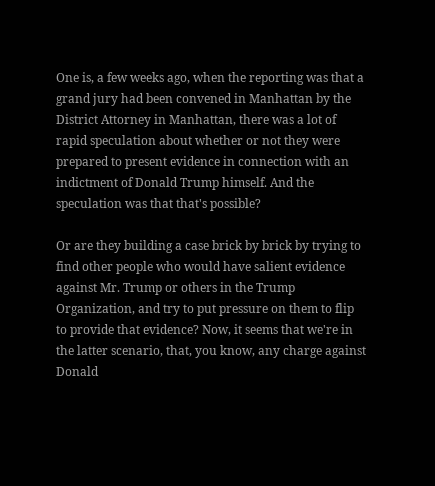One is, a few weeks ago, when the reporting was that a grand jury had been convened in Manhattan by the District Attorney in Manhattan, there was a lot of rapid speculation about whether or not they were prepared to present evidence in connection with an indictment of Donald Trump himself. And the speculation was that that's possible?

Or are they building a case brick by brick by trying to find other people who would have salient evidence against Mr. Trump or others in the Trump Organization, and try to put pressure on them to flip to provide that evidence? Now, it seems that we're in the latter scenario, that, you know, any charge against Donald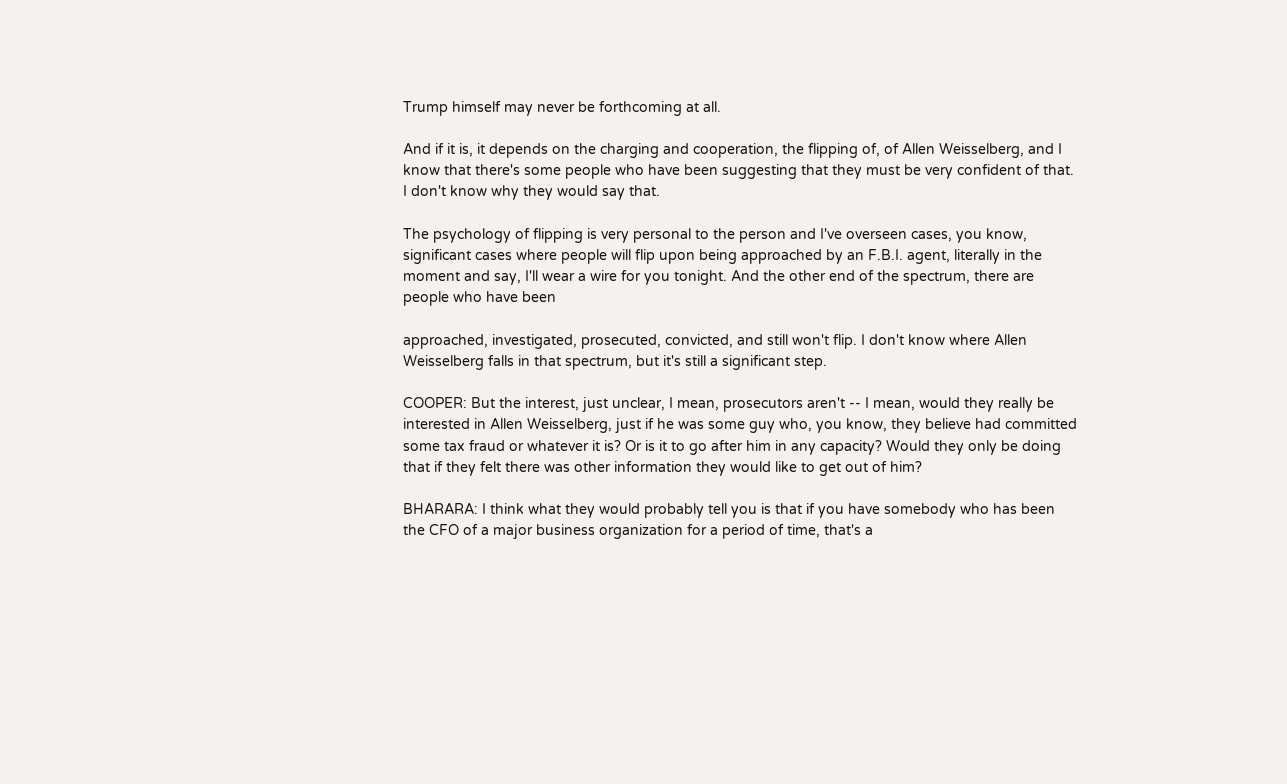Trump himself may never be forthcoming at all.

And if it is, it depends on the charging and cooperation, the flipping of, of Allen Weisselberg, and I know that there's some people who have been suggesting that they must be very confident of that. I don't know why they would say that.

The psychology of flipping is very personal to the person and I've overseen cases, you know, significant cases where people will flip upon being approached by an F.B.I. agent, literally in the moment and say, I'll wear a wire for you tonight. And the other end of the spectrum, there are people who have been

approached, investigated, prosecuted, convicted, and still won't flip. I don't know where Allen Weisselberg falls in that spectrum, but it's still a significant step.

COOPER: But the interest, just unclear, I mean, prosecutors aren't -- I mean, would they really be interested in Allen Weisselberg, just if he was some guy who, you know, they believe had committed some tax fraud or whatever it is? Or is it to go after him in any capacity? Would they only be doing that if they felt there was other information they would like to get out of him?

BHARARA: I think what they would probably tell you is that if you have somebody who has been the CFO of a major business organization for a period of time, that's a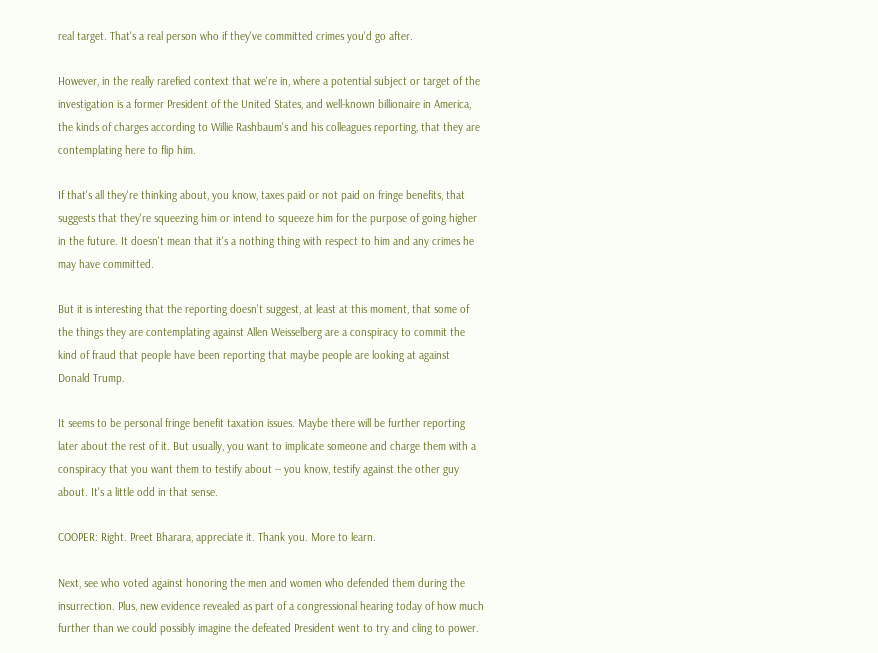real target. That's a real person who if they've committed crimes you'd go after.

However, in the really rarefied context that we're in, where a potential subject or target of the investigation is a former President of the United States, and well-known billionaire in America, the kinds of charges according to Willie Rashbaum's and his colleagues reporting, that they are contemplating here to flip him.

If that's all they're thinking about, you know, taxes paid or not paid on fringe benefits, that suggests that they're squeezing him or intend to squeeze him for the purpose of going higher in the future. It doesn't mean that it's a nothing thing with respect to him and any crimes he may have committed.

But it is interesting that the reporting doesn't suggest, at least at this moment, that some of the things they are contemplating against Allen Weisselberg are a conspiracy to commit the kind of fraud that people have been reporting that maybe people are looking at against Donald Trump.

It seems to be personal fringe benefit taxation issues. Maybe there will be further reporting later about the rest of it. But usually, you want to implicate someone and charge them with a conspiracy that you want them to testify about -- you know, testify against the other guy about. It's a little odd in that sense.

COOPER: Right. Preet Bharara, appreciate it. Thank you. More to learn.

Next, see who voted against honoring the men and women who defended them during the insurrection. Plus, new evidence revealed as part of a congressional hearing today of how much further than we could possibly imagine the defeated President went to try and cling to power.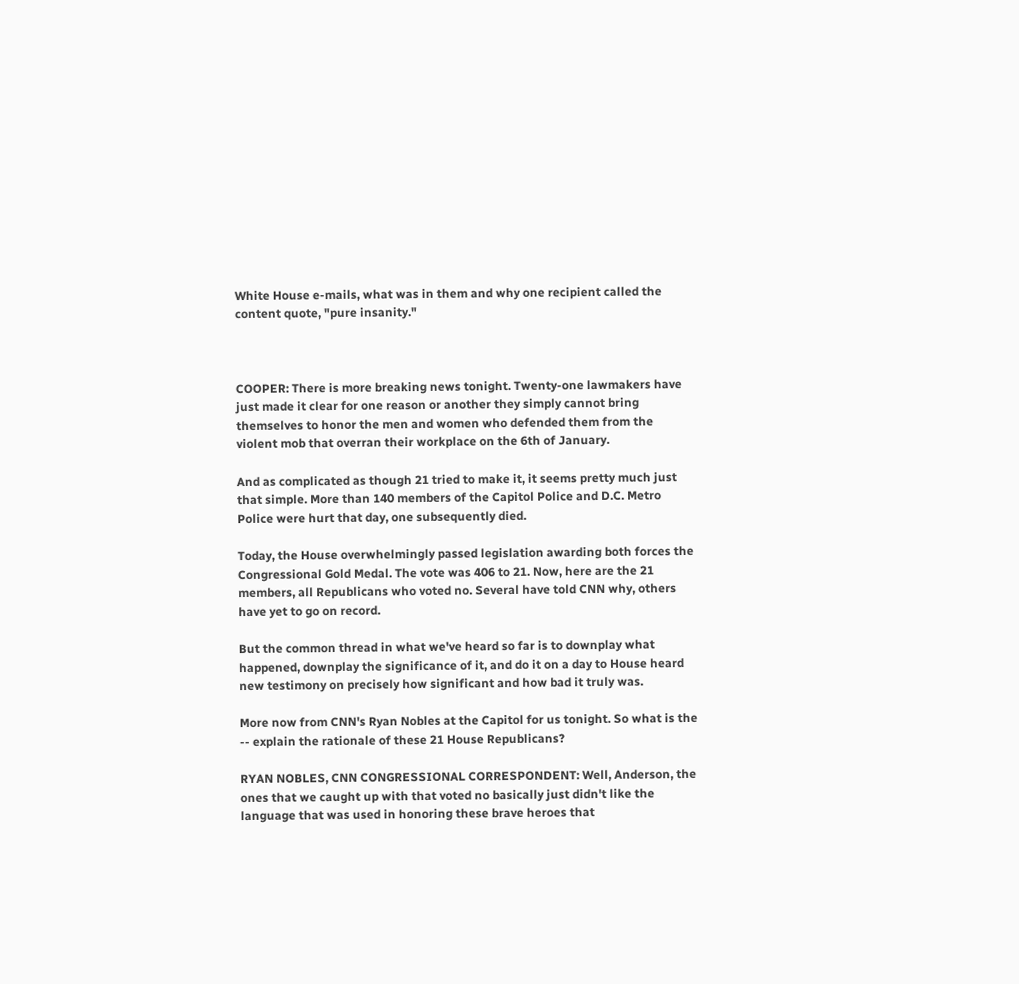White House e-mails, what was in them and why one recipient called the content quote, "pure insanity."



COOPER: There is more breaking news tonight. Twenty-one lawmakers have just made it clear for one reason or another they simply cannot bring themselves to honor the men and women who defended them from the violent mob that overran their workplace on the 6th of January.

And as complicated as though 21 tried to make it, it seems pretty much just that simple. More than 140 members of the Capitol Police and D.C. Metro Police were hurt that day, one subsequently died.

Today, the House overwhelmingly passed legislation awarding both forces the Congressional Gold Medal. The vote was 406 to 21. Now, here are the 21 members, all Republicans who voted no. Several have told CNN why, others have yet to go on record.

But the common thread in what we've heard so far is to downplay what happened, downplay the significance of it, and do it on a day to House heard new testimony on precisely how significant and how bad it truly was.

More now from CNN's Ryan Nobles at the Capitol for us tonight. So what is the -- explain the rationale of these 21 House Republicans?

RYAN NOBLES, CNN CONGRESSIONAL CORRESPONDENT: Well, Anderson, the ones that we caught up with that voted no basically just didn't like the language that was used in honoring these brave heroes that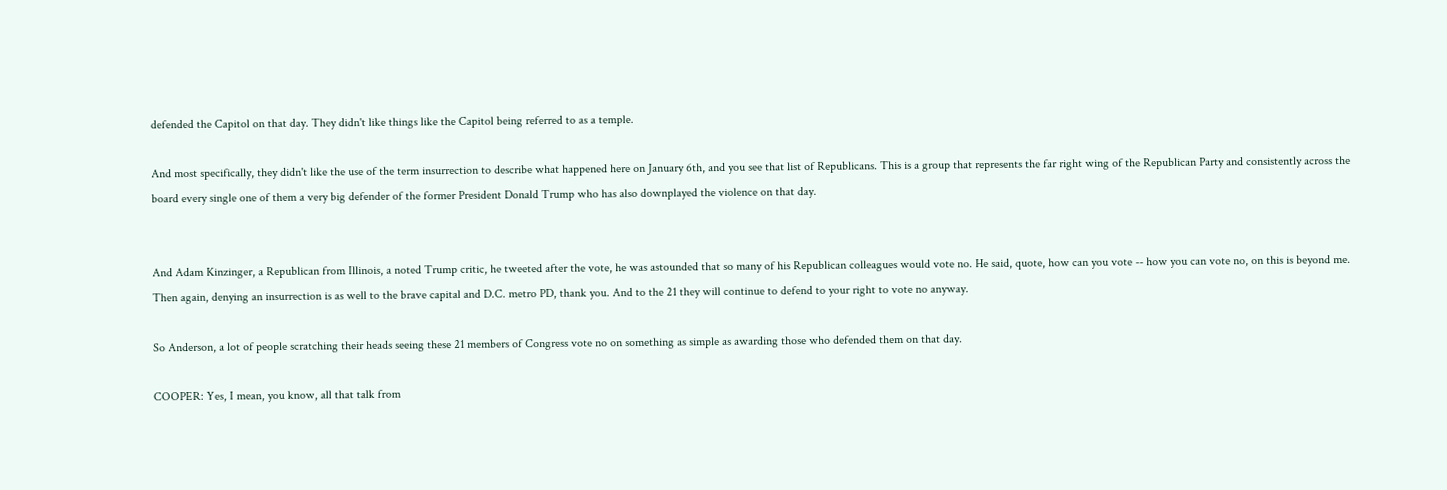defended the Capitol on that day. They didn't like things like the Capitol being referred to as a temple.

And most specifically, they didn't like the use of the term insurrection to describe what happened here on January 6th, and you see that list of Republicans. This is a group that represents the far right wing of the Republican Party and consistently across the board every single one of them a very big defender of the former President Donald Trump who has also downplayed the violence on that day.


And Adam Kinzinger, a Republican from Illinois, a noted Trump critic, he tweeted after the vote, he was astounded that so many of his Republican colleagues would vote no. He said, quote, how can you vote -- how you can vote no, on this is beyond me. Then again, denying an insurrection is as well to the brave capital and D.C. metro PD, thank you. And to the 21 they will continue to defend to your right to vote no anyway.

So Anderson, a lot of people scratching their heads seeing these 21 members of Congress vote no on something as simple as awarding those who defended them on that day.

COOPER: Yes, I mean, you know, all that talk from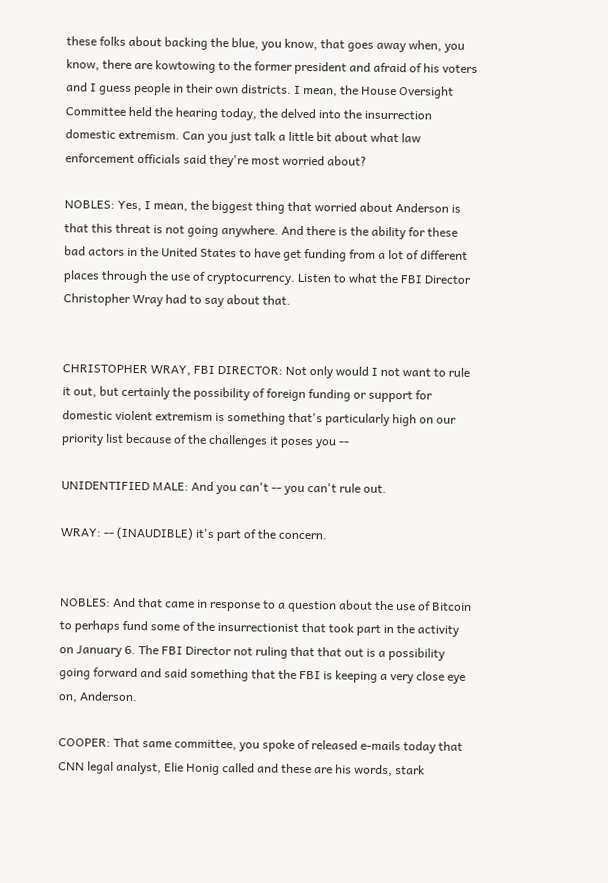these folks about backing the blue, you know, that goes away when, you know, there are kowtowing to the former president and afraid of his voters and I guess people in their own districts. I mean, the House Oversight Committee held the hearing today, the delved into the insurrection domestic extremism. Can you just talk a little bit about what law enforcement officials said they're most worried about?

NOBLES: Yes, I mean, the biggest thing that worried about Anderson is that this threat is not going anywhere. And there is the ability for these bad actors in the United States to have get funding from a lot of different places through the use of cryptocurrency. Listen to what the FBI Director Christopher Wray had to say about that.


CHRISTOPHER WRAY, FBI DIRECTOR: Not only would I not want to rule it out, but certainly the possibility of foreign funding or support for domestic violent extremism is something that's particularly high on our priority list because of the challenges it poses you --

UNIDENTIFIED MALE: And you can't -- you can't rule out.

WRAY: -- (INAUDIBLE) it's part of the concern.


NOBLES: And that came in response to a question about the use of Bitcoin to perhaps fund some of the insurrectionist that took part in the activity on January 6. The FBI Director not ruling that that out is a possibility going forward and said something that the FBI is keeping a very close eye on, Anderson.

COOPER: That same committee, you spoke of released e-mails today that CNN legal analyst, Elie Honig called and these are his words, stark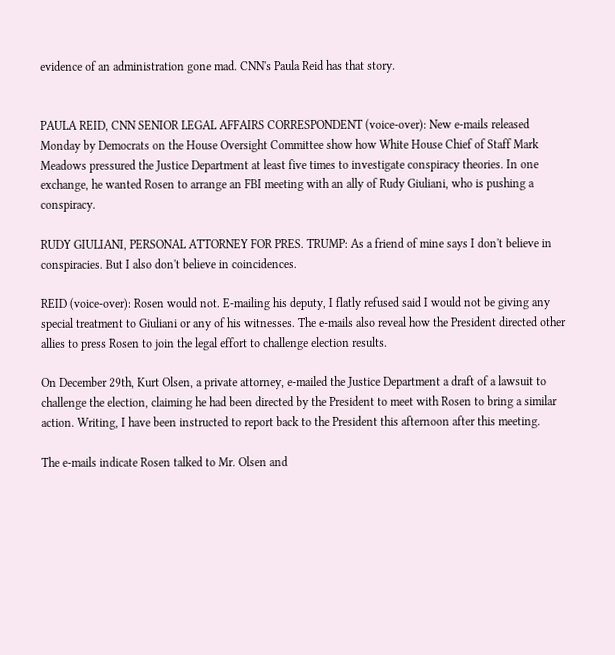evidence of an administration gone mad. CNN's Paula Reid has that story.


PAULA REID, CNN SENIOR LEGAL AFFAIRS CORRESPONDENT (voice-over): New e-mails released Monday by Democrats on the House Oversight Committee show how White House Chief of Staff Mark Meadows pressured the Justice Department at least five times to investigate conspiracy theories. In one exchange, he wanted Rosen to arrange an FBI meeting with an ally of Rudy Giuliani, who is pushing a conspiracy.

RUDY GIULIANI, PERSONAL ATTORNEY FOR PRES. TRUMP: As a friend of mine says I don't believe in conspiracies. But I also don't believe in coincidences.

REID (voice-over): Rosen would not. E-mailing his deputy, I flatly refused said I would not be giving any special treatment to Giuliani or any of his witnesses. The e-mails also reveal how the President directed other allies to press Rosen to join the legal effort to challenge election results.

On December 29th, Kurt Olsen, a private attorney, e-mailed the Justice Department a draft of a lawsuit to challenge the election, claiming he had been directed by the President to meet with Rosen to bring a similar action. Writing, I have been instructed to report back to the President this afternoon after this meeting.

The e-mails indicate Rosen talked to Mr. Olsen and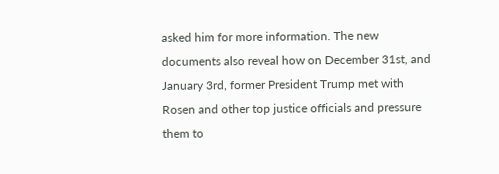asked him for more information. The new documents also reveal how on December 31st, and January 3rd, former President Trump met with Rosen and other top justice officials and pressure them to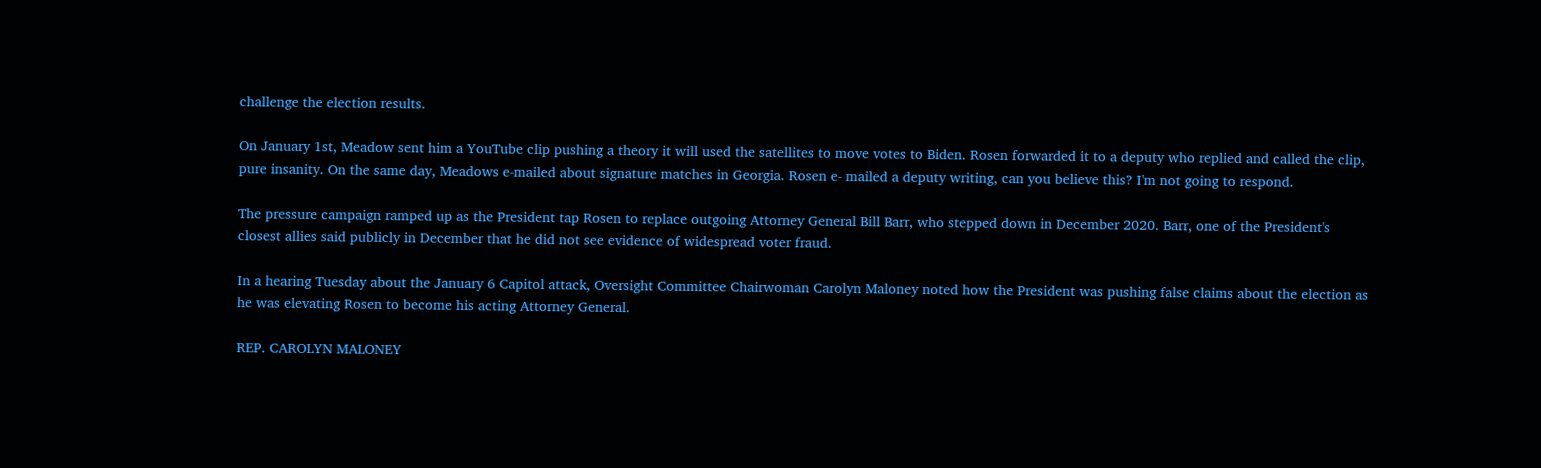challenge the election results.

On January 1st, Meadow sent him a YouTube clip pushing a theory it will used the satellites to move votes to Biden. Rosen forwarded it to a deputy who replied and called the clip, pure insanity. On the same day, Meadows e-mailed about signature matches in Georgia. Rosen e- mailed a deputy writing, can you believe this? I'm not going to respond.

The pressure campaign ramped up as the President tap Rosen to replace outgoing Attorney General Bill Barr, who stepped down in December 2020. Barr, one of the President's closest allies said publicly in December that he did not see evidence of widespread voter fraud.

In a hearing Tuesday about the January 6 Capitol attack, Oversight Committee Chairwoman Carolyn Maloney noted how the President was pushing false claims about the election as he was elevating Rosen to become his acting Attorney General.

REP. CAROLYN MALONEY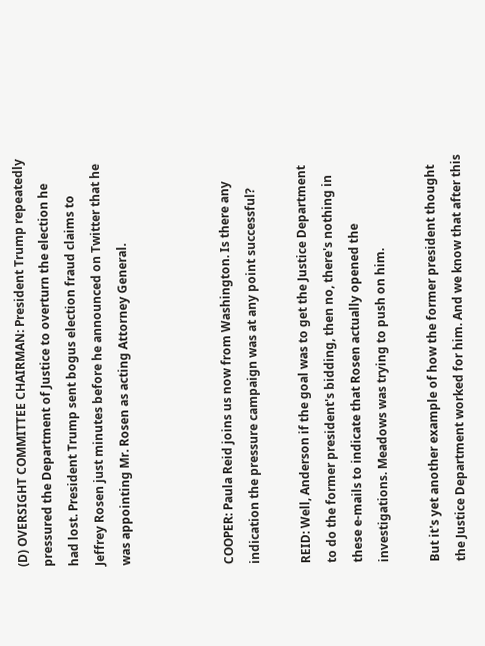(D) OVERSIGHT COMMITTEE CHAIRMAN: President Trump repeatedly pressured the Department of Justice to overturn the election he had lost. President Trump sent bogus election fraud claims to Jeffrey Rosen just minutes before he announced on Twitter that he was appointing Mr. Rosen as acting Attorney General.



COOPER: Paula Reid joins us now from Washington. Is there any indication the pressure campaign was at any point successful?

REID: Well, Anderson if the goal was to get the Justice Department to do the former president's bidding, then no, there's nothing in these e-mails to indicate that Rosen actually opened the investigations. Meadows was trying to push on him.

But it's yet another example of how the former president thought the Justice Department worked for him. And we know that after this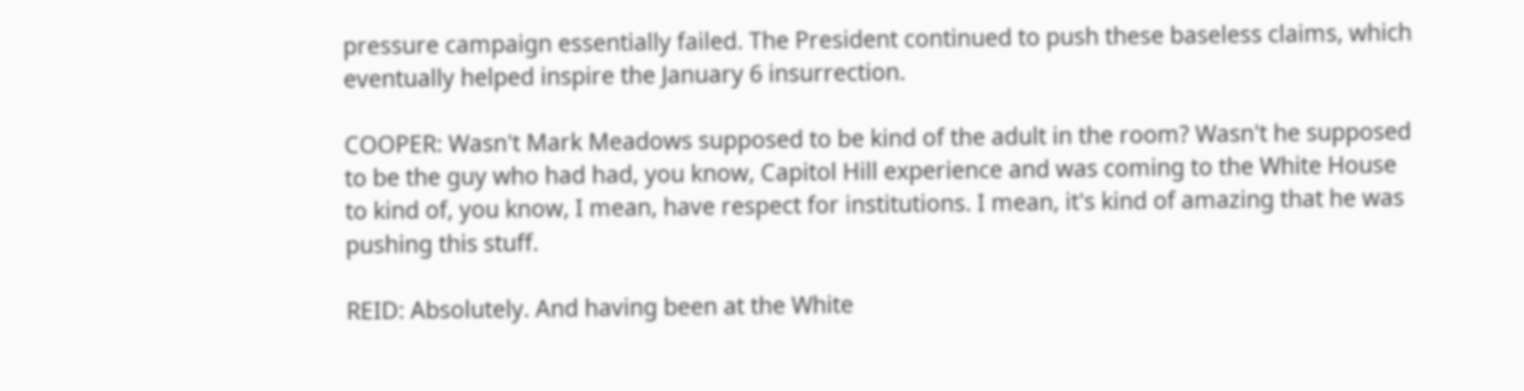pressure campaign essentially failed. The President continued to push these baseless claims, which eventually helped inspire the January 6 insurrection.

COOPER: Wasn't Mark Meadows supposed to be kind of the adult in the room? Wasn't he supposed to be the guy who had had, you know, Capitol Hill experience and was coming to the White House to kind of, you know, I mean, have respect for institutions. I mean, it's kind of amazing that he was pushing this stuff.

REID: Absolutely. And having been at the White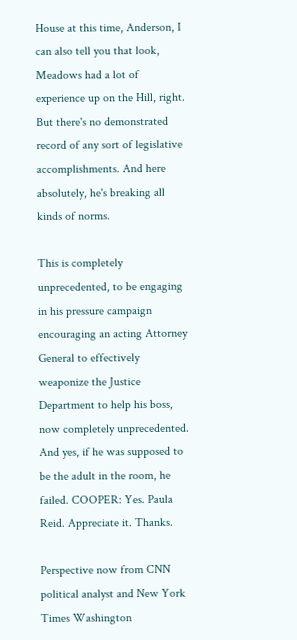House at this time, Anderson, I can also tell you that look, Meadows had a lot of experience up on the Hill, right. But there's no demonstrated record of any sort of legislative accomplishments. And here absolutely, he's breaking all kinds of norms.

This is completely unprecedented, to be engaging in his pressure campaign encouraging an acting Attorney General to effectively weaponize the Justice Department to help his boss, now completely unprecedented. And yes, if he was supposed to be the adult in the room, he failed. COOPER: Yes. Paula Reid. Appreciate it. Thanks.

Perspective now from CNN political analyst and New York Times Washington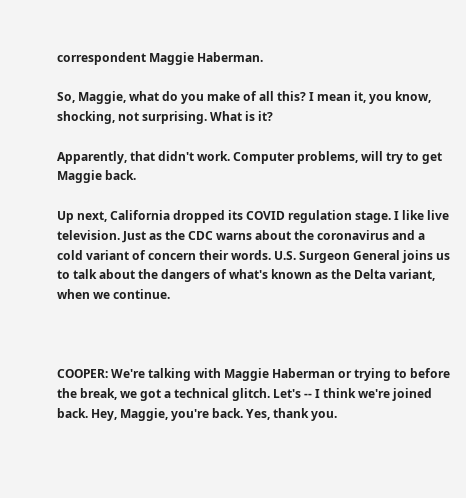correspondent Maggie Haberman.

So, Maggie, what do you make of all this? I mean it, you know, shocking, not surprising. What is it?

Apparently, that didn't work. Computer problems, will try to get Maggie back.

Up next, California dropped its COVID regulation stage. I like live television. Just as the CDC warns about the coronavirus and a cold variant of concern their words. U.S. Surgeon General joins us to talk about the dangers of what's known as the Delta variant, when we continue.



COOPER: We're talking with Maggie Haberman or trying to before the break, we got a technical glitch. Let's -- I think we're joined back. Hey, Maggie, you're back. Yes, thank you.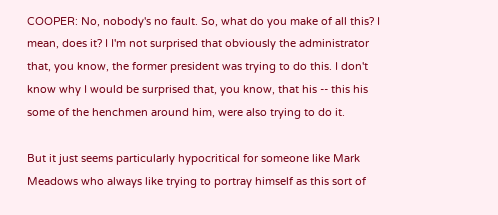COOPER: No, nobody's no fault. So, what do you make of all this? I mean, does it? I I'm not surprised that obviously the administrator that, you know, the former president was trying to do this. I don't know why I would be surprised that, you know, that his -- this his some of the henchmen around him, were also trying to do it.

But it just seems particularly hypocritical for someone like Mark Meadows who always like trying to portray himself as this sort of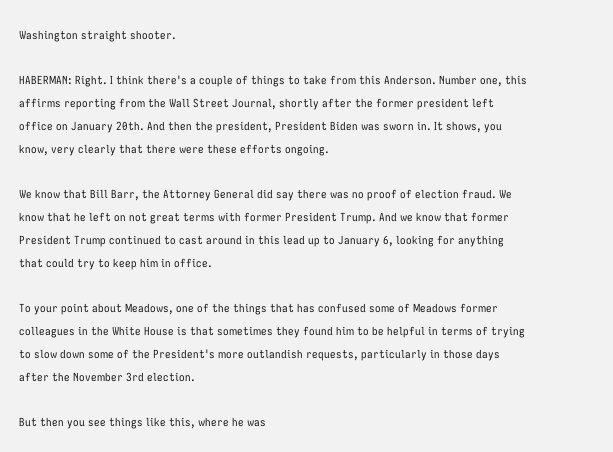Washington straight shooter.

HABERMAN: Right. I think there's a couple of things to take from this Anderson. Number one, this affirms reporting from the Wall Street Journal, shortly after the former president left office on January 20th. And then the president, President Biden was sworn in. It shows, you know, very clearly that there were these efforts ongoing.

We know that Bill Barr, the Attorney General did say there was no proof of election fraud. We know that he left on not great terms with former President Trump. And we know that former President Trump continued to cast around in this lead up to January 6, looking for anything that could try to keep him in office.

To your point about Meadows, one of the things that has confused some of Meadows former colleagues in the White House is that sometimes they found him to be helpful in terms of trying to slow down some of the President's more outlandish requests, particularly in those days after the November 3rd election.

But then you see things like this, where he was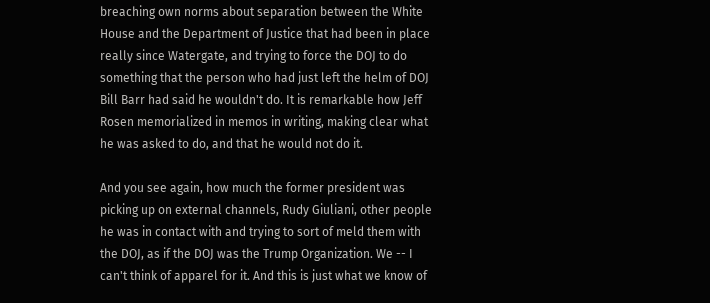breaching own norms about separation between the White House and the Department of Justice that had been in place really since Watergate, and trying to force the DOJ to do something that the person who had just left the helm of DOJ Bill Barr had said he wouldn't do. It is remarkable how Jeff Rosen memorialized in memos in writing, making clear what he was asked to do, and that he would not do it.

And you see again, how much the former president was picking up on external channels, Rudy Giuliani, other people he was in contact with and trying to sort of meld them with the DOJ, as if the DOJ was the Trump Organization. We -- I can't think of apparel for it. And this is just what we know of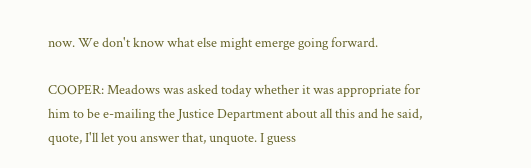now. We don't know what else might emerge going forward.

COOPER: Meadows was asked today whether it was appropriate for him to be e-mailing the Justice Department about all this and he said, quote, I'll let you answer that, unquote. I guess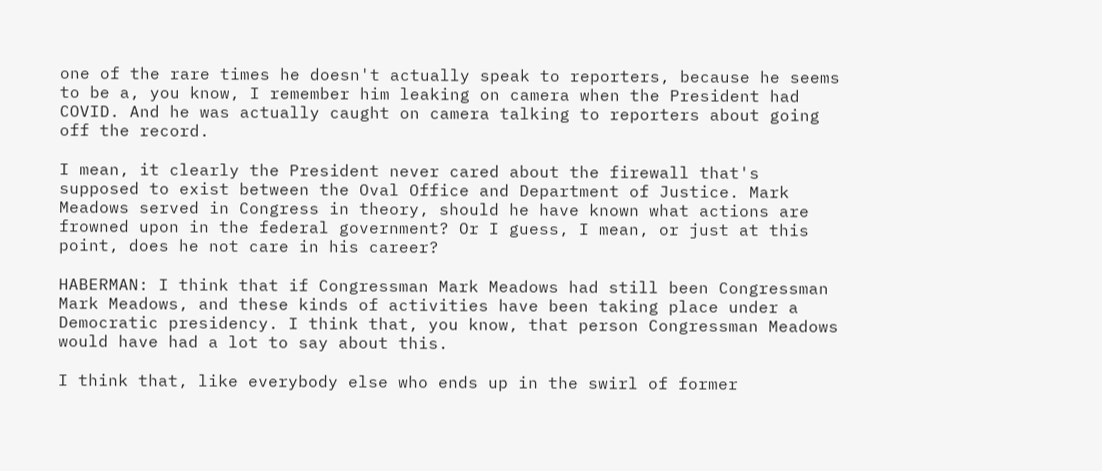one of the rare times he doesn't actually speak to reporters, because he seems to be a, you know, I remember him leaking on camera when the President had COVID. And he was actually caught on camera talking to reporters about going off the record.

I mean, it clearly the President never cared about the firewall that's supposed to exist between the Oval Office and Department of Justice. Mark Meadows served in Congress in theory, should he have known what actions are frowned upon in the federal government? Or I guess, I mean, or just at this point, does he not care in his career?

HABERMAN: I think that if Congressman Mark Meadows had still been Congressman Mark Meadows, and these kinds of activities have been taking place under a Democratic presidency. I think that, you know, that person Congressman Meadows would have had a lot to say about this.

I think that, like everybody else who ends up in the swirl of former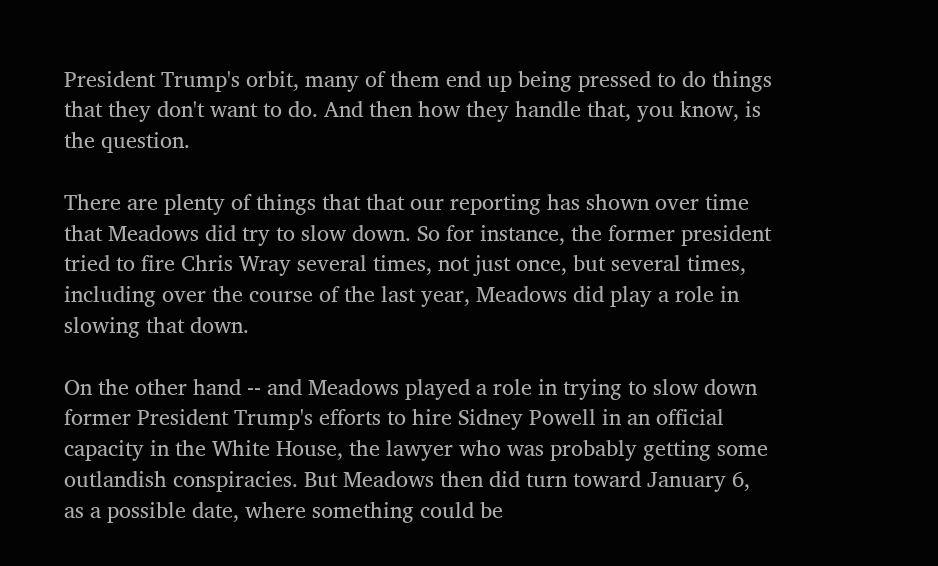President Trump's orbit, many of them end up being pressed to do things that they don't want to do. And then how they handle that, you know, is the question.

There are plenty of things that that our reporting has shown over time that Meadows did try to slow down. So for instance, the former president tried to fire Chris Wray several times, not just once, but several times, including over the course of the last year, Meadows did play a role in slowing that down.

On the other hand -- and Meadows played a role in trying to slow down former President Trump's efforts to hire Sidney Powell in an official capacity in the White House, the lawyer who was probably getting some outlandish conspiracies. But Meadows then did turn toward January 6, as a possible date, where something could be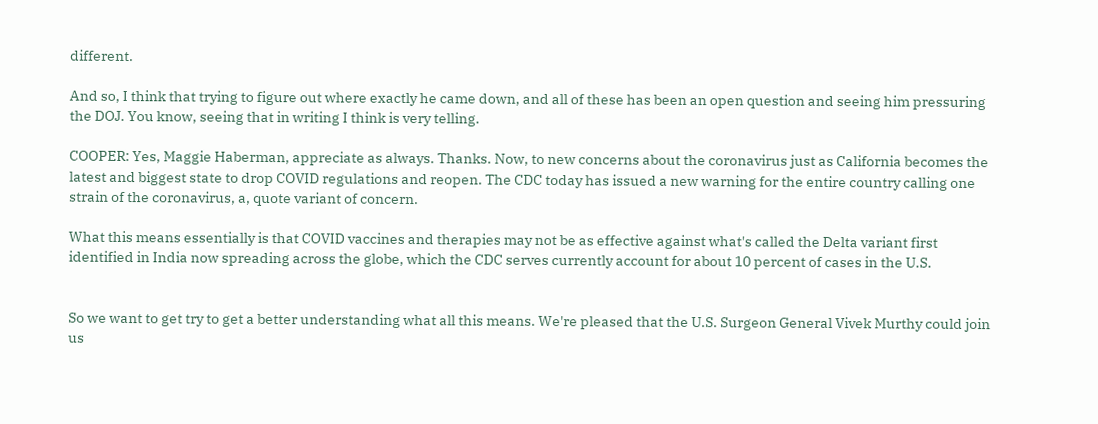different.

And so, I think that trying to figure out where exactly he came down, and all of these has been an open question and seeing him pressuring the DOJ. You know, seeing that in writing I think is very telling.

COOPER: Yes, Maggie Haberman, appreciate as always. Thanks. Now, to new concerns about the coronavirus just as California becomes the latest and biggest state to drop COVID regulations and reopen. The CDC today has issued a new warning for the entire country calling one strain of the coronavirus, a, quote variant of concern.

What this means essentially is that COVID vaccines and therapies may not be as effective against what's called the Delta variant first identified in India now spreading across the globe, which the CDC serves currently account for about 10 percent of cases in the U.S.


So we want to get try to get a better understanding what all this means. We're pleased that the U.S. Surgeon General Vivek Murthy could join us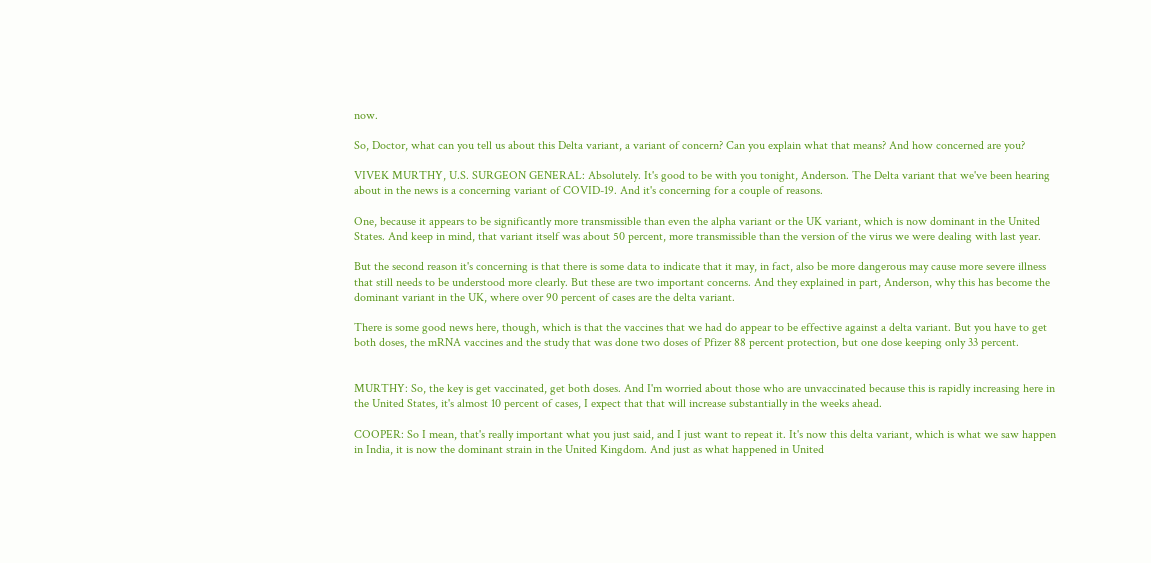now.

So, Doctor, what can you tell us about this Delta variant, a variant of concern? Can you explain what that means? And how concerned are you?

VIVEK MURTHY, U.S. SURGEON GENERAL: Absolutely. It's good to be with you tonight, Anderson. The Delta variant that we've been hearing about in the news is a concerning variant of COVID-19. And it's concerning for a couple of reasons.

One, because it appears to be significantly more transmissible than even the alpha variant or the UK variant, which is now dominant in the United States. And keep in mind, that variant itself was about 50 percent, more transmissible than the version of the virus we were dealing with last year.

But the second reason it's concerning is that there is some data to indicate that it may, in fact, also be more dangerous may cause more severe illness that still needs to be understood more clearly. But these are two important concerns. And they explained in part, Anderson, why this has become the dominant variant in the UK, where over 90 percent of cases are the delta variant.

There is some good news here, though, which is that the vaccines that we had do appear to be effective against a delta variant. But you have to get both doses, the mRNA vaccines and the study that was done two doses of Pfizer 88 percent protection, but one dose keeping only 33 percent.


MURTHY: So, the key is get vaccinated, get both doses. And I'm worried about those who are unvaccinated because this is rapidly increasing here in the United States, it's almost 10 percent of cases, I expect that that will increase substantially in the weeks ahead.

COOPER: So I mean, that's really important what you just said, and I just want to repeat it. It's now this delta variant, which is what we saw happen in India, it is now the dominant strain in the United Kingdom. And just as what happened in United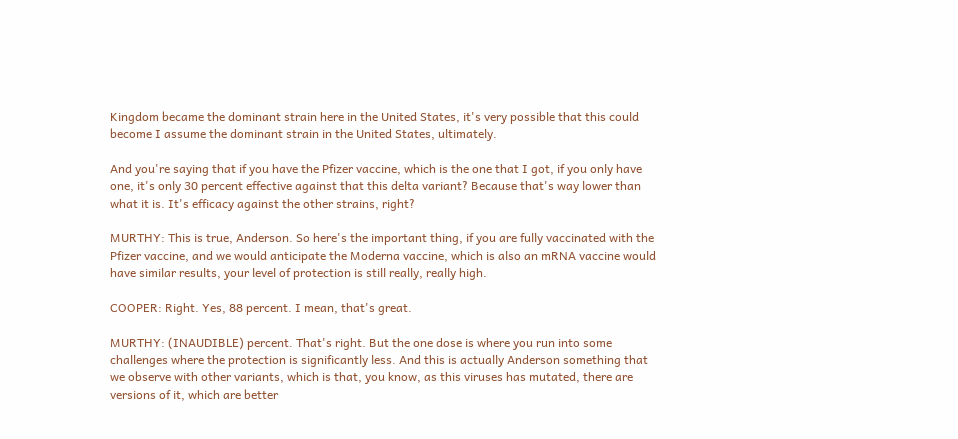Kingdom became the dominant strain here in the United States, it's very possible that this could become I assume the dominant strain in the United States, ultimately.

And you're saying that if you have the Pfizer vaccine, which is the one that I got, if you only have one, it's only 30 percent effective against that this delta variant? Because that's way lower than what it is. It's efficacy against the other strains, right?

MURTHY: This is true, Anderson. So here's the important thing, if you are fully vaccinated with the Pfizer vaccine, and we would anticipate the Moderna vaccine, which is also an mRNA vaccine would have similar results, your level of protection is still really, really high.

COOPER: Right. Yes, 88 percent. I mean, that's great.

MURTHY: (INAUDIBLE) percent. That's right. But the one dose is where you run into some challenges where the protection is significantly less. And this is actually Anderson something that we observe with other variants, which is that, you know, as this viruses has mutated, there are versions of it, which are better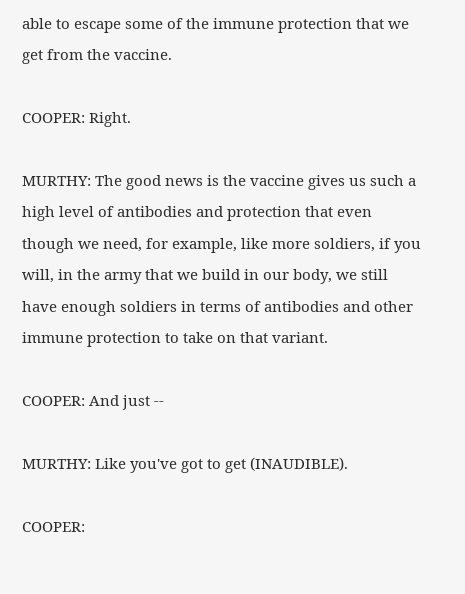able to escape some of the immune protection that we get from the vaccine.

COOPER: Right.

MURTHY: The good news is the vaccine gives us such a high level of antibodies and protection that even though we need, for example, like more soldiers, if you will, in the army that we build in our body, we still have enough soldiers in terms of antibodies and other immune protection to take on that variant.

COOPER: And just --

MURTHY: Like you've got to get (INAUDIBLE).

COOPER: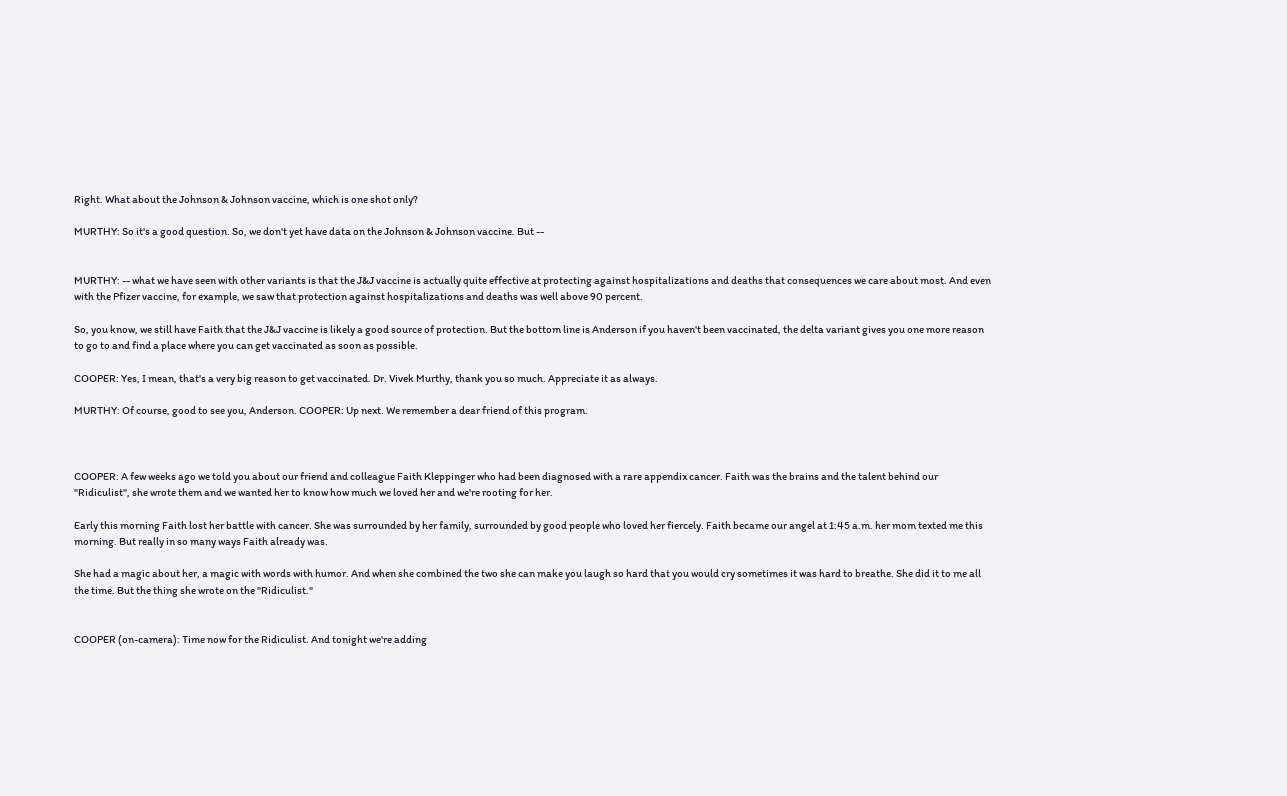Right. What about the Johnson & Johnson vaccine, which is one shot only?

MURTHY: So it's a good question. So, we don't yet have data on the Johnson & Johnson vaccine. But --


MURTHY: -- what we have seen with other variants is that the J&J vaccine is actually quite effective at protecting against hospitalizations and deaths that consequences we care about most. And even with the Pfizer vaccine, for example, we saw that protection against hospitalizations and deaths was well above 90 percent.

So, you know, we still have Faith that the J&J vaccine is likely a good source of protection. But the bottom line is Anderson if you haven't been vaccinated, the delta variant gives you one more reason to go to and find a place where you can get vaccinated as soon as possible.

COOPER: Yes, I mean, that's a very big reason to get vaccinated. Dr. Vivek Murthy, thank you so much. Appreciate it as always.

MURTHY: Of course, good to see you, Anderson. COOPER: Up next. We remember a dear friend of this program.



COOPER: A few weeks ago we told you about our friend and colleague Faith Kleppinger who had been diagnosed with a rare appendix cancer. Faith was the brains and the talent behind our "Ridiculist", she wrote them and we wanted her to know how much we loved her and we're rooting for her.

Early this morning Faith lost her battle with cancer. She was surrounded by her family, surrounded by good people who loved her fiercely. Faith became our angel at 1:45 a.m. her mom texted me this morning. But really in so many ways Faith already was.

She had a magic about her, a magic with words with humor. And when she combined the two she can make you laugh so hard that you would cry sometimes it was hard to breathe. She did it to me all the time. But the thing she wrote on the "Ridiculist."


COOPER (on-camera): Time now for the Ridiculist. And tonight we're adding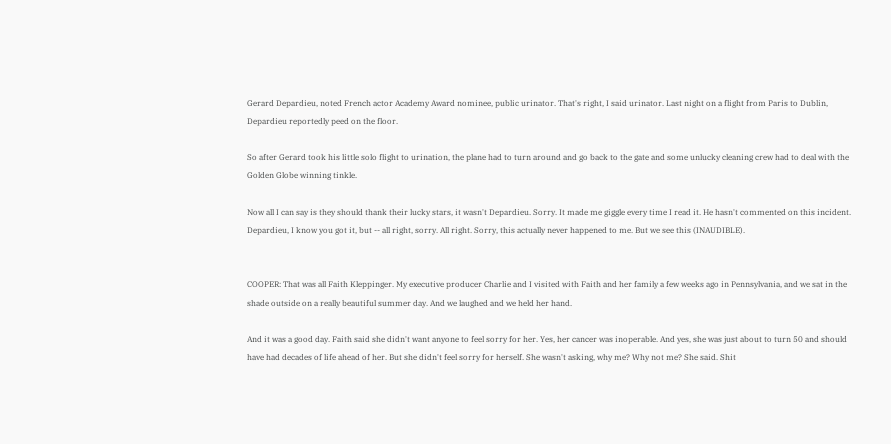Gerard Depardieu, noted French actor Academy Award nominee, public urinator. That's right, I said urinator. Last night on a flight from Paris to Dublin, Depardieu reportedly peed on the floor.

So after Gerard took his little solo flight to urination, the plane had to turn around and go back to the gate and some unlucky cleaning crew had to deal with the Golden Globe winning tinkle.

Now all I can say is they should thank their lucky stars, it wasn't Depardieu. Sorry. It made me giggle every time I read it. He hasn't commented on this incident. Depardieu, I know you got it, but -- all right, sorry. All right. Sorry, this actually never happened to me. But we see this (INAUDIBLE).


COOPER: That was all Faith Kleppinger. My executive producer Charlie and I visited with Faith and her family a few weeks ago in Pennsylvania, and we sat in the shade outside on a really beautiful summer day. And we laughed and we held her hand.

And it was a good day. Faith said she didn't want anyone to feel sorry for her. Yes, her cancer was inoperable. And yes, she was just about to turn 50 and should have had decades of life ahead of her. But she didn't feel sorry for herself. She wasn't asking, why me? Why not me? She said. Shit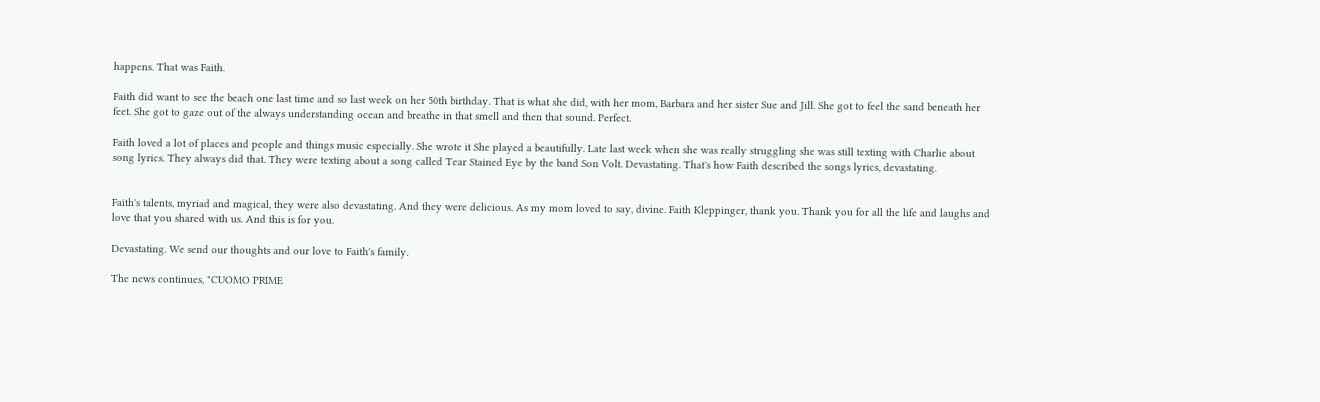happens. That was Faith.

Faith did want to see the beach one last time and so last week on her 50th birthday. That is what she did, with her mom, Barbara and her sister Sue and Jill. She got to feel the sand beneath her feet. She got to gaze out of the always understanding ocean and breathe in that smell and then that sound. Perfect.

Faith loved a lot of places and people and things music especially. She wrote it She played a beautifully. Late last week when she was really struggling she was still texting with Charlie about song lyrics. They always did that. They were texting about a song called Tear Stained Eye by the band Son Volt. Devastating. That's how Faith described the songs lyrics, devastating.


Faith's talents, myriad and magical, they were also devastating. And they were delicious. As my mom loved to say, divine. Faith Kleppinger, thank you. Thank you for all the life and laughs and love that you shared with us. And this is for you.

Devastating. We send our thoughts and our love to Faith's family.

The news continues, "CUOMO PRIME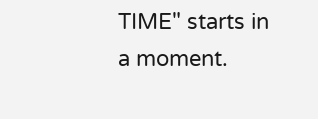TIME" starts in a moment.